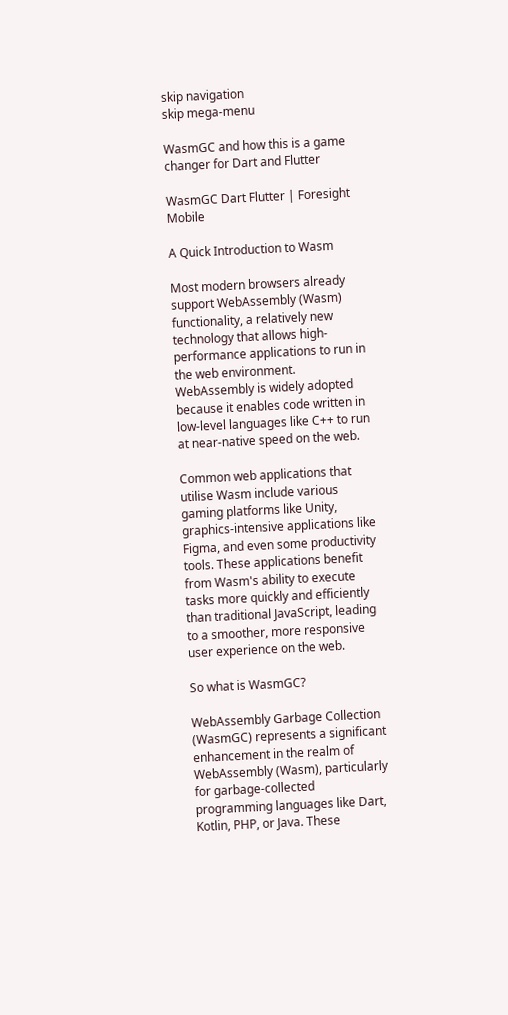skip navigation
skip mega-menu

WasmGC and how this is a game changer for Dart and Flutter

WasmGC Dart Flutter | Foresight Mobile

A Quick Introduction to Wasm

Most modern browsers already support WebAssembly (Wasm) functionality, a relatively new technology that allows high-performance applications to run in the web environment. WebAssembly is widely adopted because it enables code written in low-level languages like C++ to run at near-native speed on the web.

Common web applications that utilise Wasm include various gaming platforms like Unity, graphics-intensive applications like Figma, and even some productivity tools. These applications benefit from Wasm's ability to execute tasks more quickly and efficiently than traditional JavaScript, leading to a smoother, more responsive user experience on the web.

So what is WasmGC?

WebAssembly Garbage Collection (WasmGC) represents a significant enhancement in the realm of WebAssembly (Wasm), particularly for garbage-collected programming languages like Dart, Kotlin, PHP, or Java. These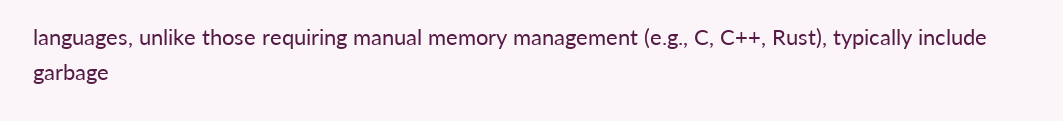languages, unlike those requiring manual memory management (e.g., C, C++, Rust), typically include garbage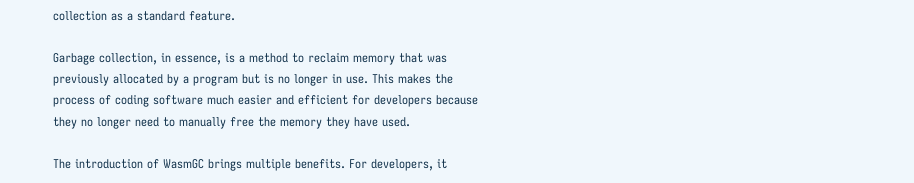collection as a standard feature.

Garbage collection, in essence, is a method to reclaim memory that was previously allocated by a program but is no longer in use. This makes the process of coding software much easier and efficient for developers because they no longer need to manually free the memory they have used.

The introduction of WasmGC brings multiple benefits. For developers, it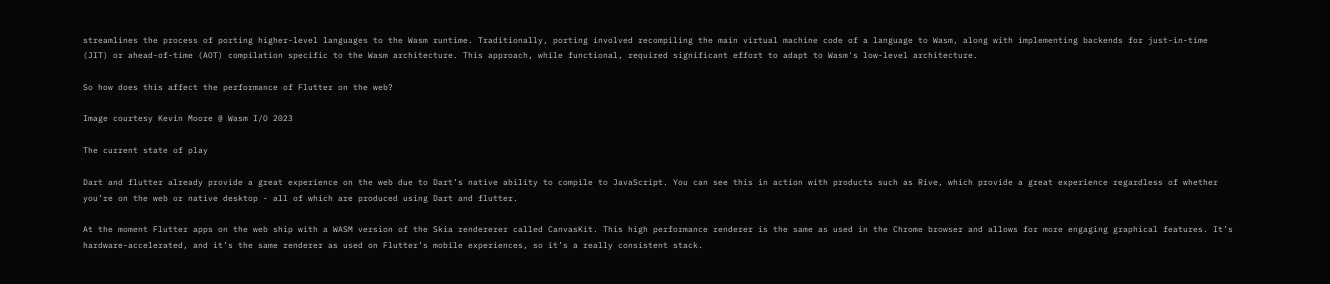streamlines the process of porting higher-level languages to the Wasm runtime. Traditionally, porting involved recompiling the main virtual machine code of a language to Wasm, along with implementing backends for just-in-time (JIT) or ahead-of-time (AOT) compilation specific to the Wasm architecture. This approach, while functional, required significant effort to adapt to Wasm's low-level architecture.

So how does this affect the performance of Flutter on the web?

Image courtesy Kevin Moore @ Wasm I/O 2023

The current state of play

Dart and flutter already provide a great experience on the web due to Dart’s native ability to compile to JavaScript. You can see this in action with products such as Rive, which provide a great experience regardless of whether you’re on the web or native desktop - all of which are produced using Dart and flutter.

At the moment Flutter apps on the web ship with a WASM version of the Skia rendererer called CanvasKit. This high performance renderer is the same as used in the Chrome browser and allows for more engaging graphical features. It’s hardware-accelerated, and it’s the same renderer as used on Flutter’s mobile experiences, so it’s a really consistent stack.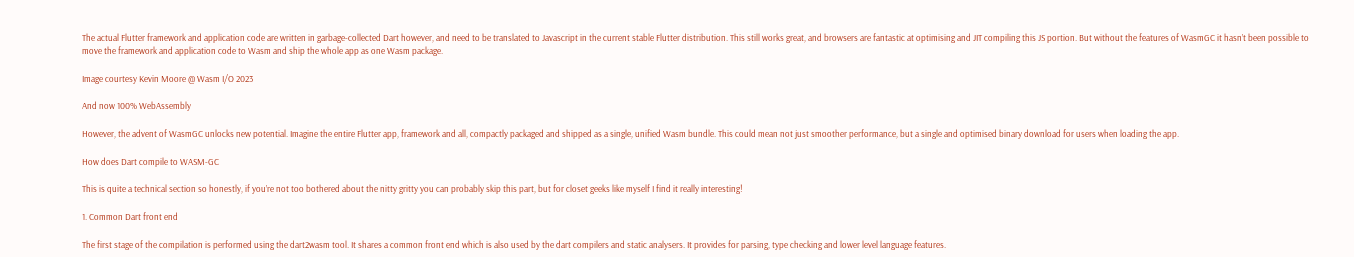The actual Flutter framework and application code are written in garbage-collected Dart however, and need to be translated to Javascript in the current stable Flutter distribution. This still works great, and browsers are fantastic at optimising and JIT compiling this JS portion. But without the features of WasmGC it hasn’t been possible to move the framework and application code to Wasm and ship the whole app as one Wasm package.

Image courtesy Kevin Moore @ Wasm I/O 2023

And now 100% WebAssembly

However, the advent of WasmGC unlocks new potential. Imagine the entire Flutter app, framework and all, compactly packaged and shipped as a single, unified Wasm bundle. This could mean not just smoother performance, but a single and optimised binary download for users when loading the app.

How does Dart compile to WASM-GC

This is quite a technical section so honestly, if you’re not too bothered about the nitty gritty you can probably skip this part, but for closet geeks like myself I find it really interesting!

1. Common Dart front end

The first stage of the compilation is performed using the dart2wasm tool. It shares a common front end which is also used by the dart compilers and static analysers. It provides for parsing, type checking and lower level language features.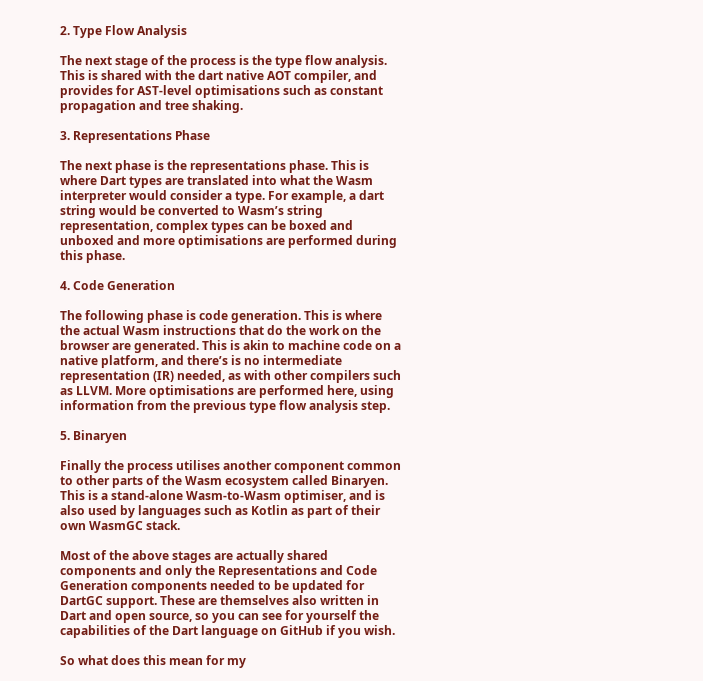2. Type Flow Analysis

The next stage of the process is the type flow analysis. This is shared with the dart native AOT compiler, and provides for AST-level optimisations such as constant propagation and tree shaking.

3. Representations Phase

The next phase is the representations phase. This is where Dart types are translated into what the Wasm interpreter would consider a type. For example, a dart string would be converted to Wasm’s string representation, complex types can be boxed and unboxed and more optimisations are performed during this phase.

4. Code Generation

The following phase is code generation. This is where the actual Wasm instructions that do the work on the browser are generated. This is akin to machine code on a native platform, and there’s is no intermediate representation (IR) needed, as with other compilers such as LLVM. More optimisations are performed here, using information from the previous type flow analysis step.

5. Binaryen

Finally the process utilises another component common to other parts of the Wasm ecosystem called Binaryen. This is a stand-alone Wasm-to-Wasm optimiser, and is also used by languages such as Kotlin as part of their own WasmGC stack.

Most of the above stages are actually shared components and only the Representations and Code Generation components needed to be updated for DartGC support. These are themselves also written in Dart and open source, so you can see for yourself the capabilities of the Dart language on GitHub if you wish.

So what does this mean for my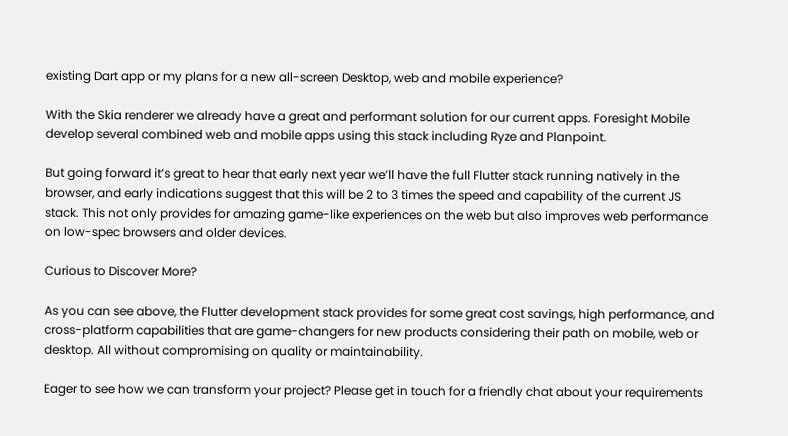existing Dart app or my plans for a new all-screen Desktop, web and mobile experience?

With the Skia renderer we already have a great and performant solution for our current apps. Foresight Mobile develop several combined web and mobile apps using this stack including Ryze and Planpoint.

But going forward it’s great to hear that early next year we’ll have the full Flutter stack running natively in the browser, and early indications suggest that this will be 2 to 3 times the speed and capability of the current JS stack. This not only provides for amazing game-like experiences on the web but also improves web performance on low-spec browsers and older devices.

Curious to Discover More?

As you can see above, the Flutter development stack provides for some great cost savings, high performance, and cross-platform capabilities that are game-changers for new products considering their path on mobile, web or desktop. All without compromising on quality or maintainability.

Eager to see how we can transform your project? Please get in touch for a friendly chat about your requirements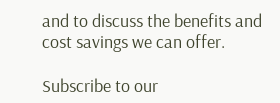and to discuss the benefits and cost savings we can offer.

Subscribe to our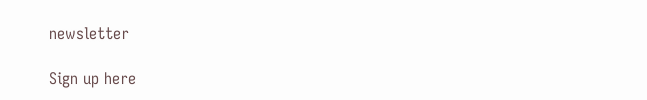newsletter

Sign up here